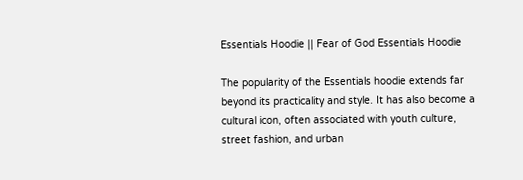Essentials Hoodie || Fear of God Essentials Hoodie

The popularity of the Essentials hoodie extends far beyond its practicality and style. It has also become a cultural icon, often associated with youth culture, street fashion, and urban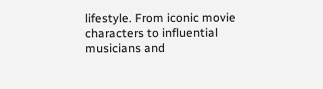lifestyle. From iconic movie characters to influential musicians and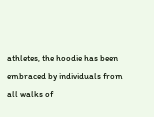athletes, the hoodie has been embraced by individuals from all walks of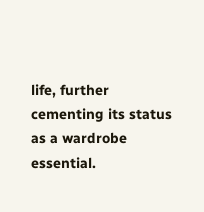life, further cementing its status as a wardrobe essential.